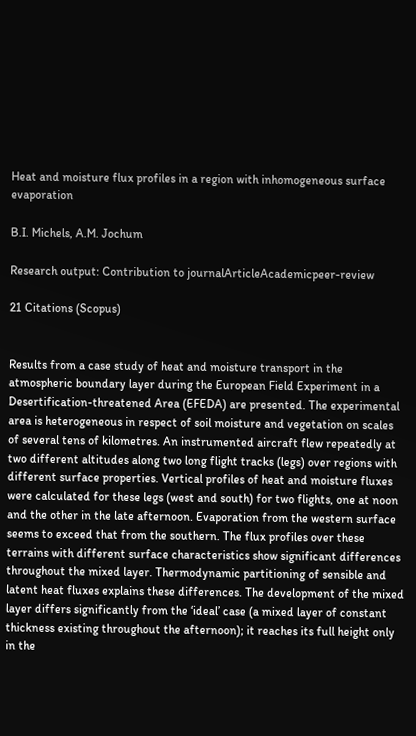Heat and moisture flux profiles in a region with inhomogeneous surface evaporation

B.I. Michels, A.M. Jochum

Research output: Contribution to journalArticleAcademicpeer-review

21 Citations (Scopus)


Results from a case study of heat and moisture transport in the atmospheric boundary layer during the European Field Experiment in a Desertification-threatened Area (EFEDA) are presented. The experimental area is heterogeneous in respect of soil moisture and vegetation on scales of several tens of kilometres. An instrumented aircraft flew repeatedly at two different altitudes along two long flight tracks (legs) over regions with different surface properties. Vertical profiles of heat and moisture fluxes were calculated for these legs (west and south) for two flights, one at noon and the other in the late afternoon. Evaporation from the western surface seems to exceed that from the southern. The flux profiles over these terrains with different surface characteristics show significant differences throughout the mixed layer. Thermodynamic partitioning of sensible and latent heat fluxes explains these differences. The development of the mixed layer differs significantly from the ‘ideal’ case (a mixed layer of constant thickness existing throughout the afternoon); it reaches its full height only in the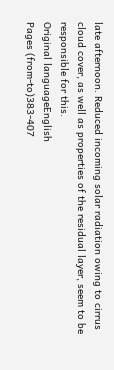late afternoon. Reduced incoming solar radiation owing to cirrus cloud cover, as well as properties of the residual layer, seem to be responsible for this.
Original languageEnglish
Pages (from-to)383-407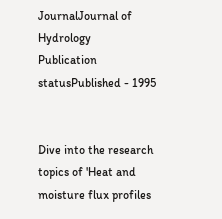JournalJournal of Hydrology
Publication statusPublished - 1995


Dive into the research topics of 'Heat and moisture flux profiles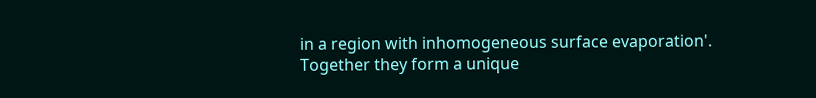in a region with inhomogeneous surface evaporation'. Together they form a unique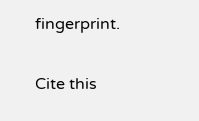fingerprint.

Cite this